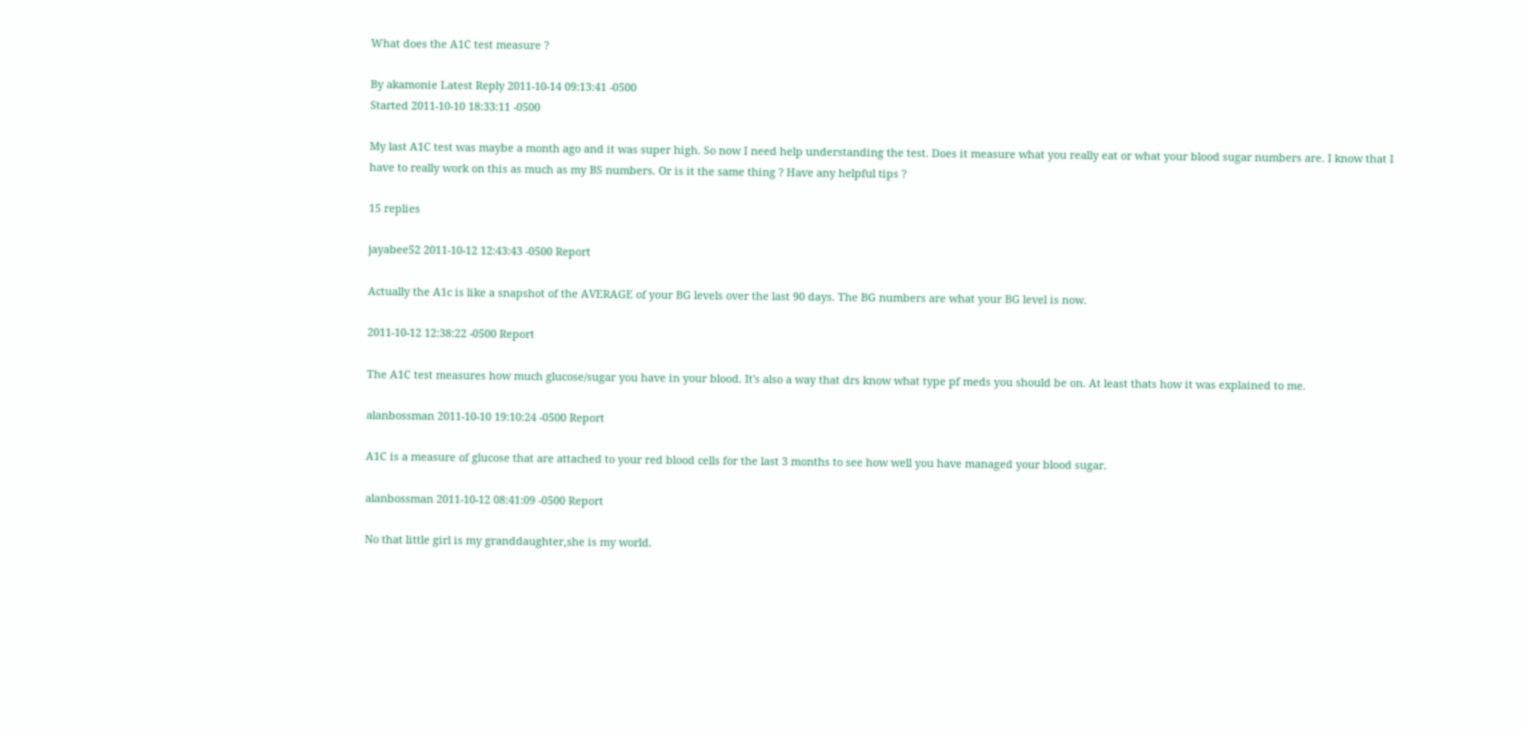What does the A1C test measure ?

By akamonie Latest Reply 2011-10-14 09:13:41 -0500
Started 2011-10-10 18:33:11 -0500

My last A1C test was maybe a month ago and it was super high. So now I need help understanding the test. Does it measure what you really eat or what your blood sugar numbers are. I know that I have to really work on this as much as my BS numbers. Or is it the same thing ? Have any helpful tips ?

15 replies

jayabee52 2011-10-12 12:43:43 -0500 Report

Actually the A1c is like a snapshot of the AVERAGE of your BG levels over the last 90 days. The BG numbers are what your BG level is now.

2011-10-12 12:38:22 -0500 Report

The A1C test measures how much glucose/sugar you have in your blood. It's also a way that drs know what type pf meds you should be on. At least thats how it was explained to me.

alanbossman 2011-10-10 19:10:24 -0500 Report

A1C is a measure of glucose that are attached to your red blood cells for the last 3 months to see how well you have managed your blood sugar.

alanbossman 2011-10-12 08:41:09 -0500 Report

No that little girl is my granddaughter,she is my world.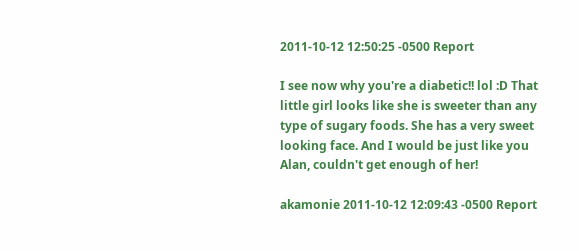2011-10-12 12:50:25 -0500 Report

I see now why you're a diabetic!! lol :D That little girl looks like she is sweeter than any type of sugary foods. She has a very sweet looking face. And I would be just like you Alan, couldn't get enough of her!

akamonie 2011-10-12 12:09:43 -0500 Report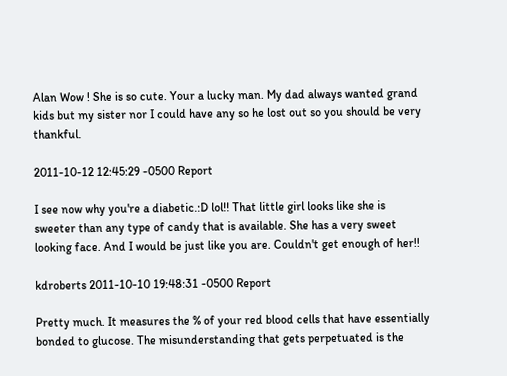Alan Wow ! She is so cute. Your a lucky man. My dad always wanted grand kids but my sister nor I could have any so he lost out so you should be very thankful.

2011-10-12 12:45:29 -0500 Report

I see now why you're a diabetic.:D lol!! That little girl looks like she is sweeter than any type of candy that is available. She has a very sweet looking face. And I would be just like you are. Couldn't get enough of her!!

kdroberts 2011-10-10 19:48:31 -0500 Report

Pretty much. It measures the % of your red blood cells that have essentially bonded to glucose. The misunderstanding that gets perpetuated is the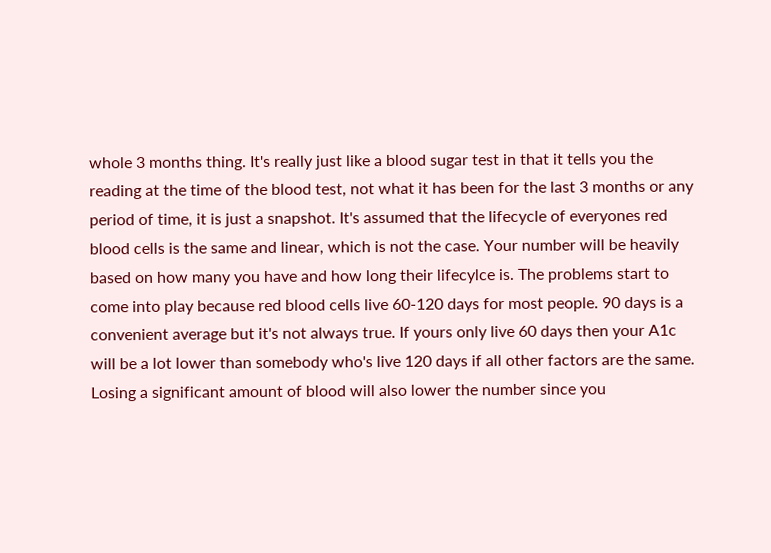whole 3 months thing. It's really just like a blood sugar test in that it tells you the reading at the time of the blood test, not what it has been for the last 3 months or any period of time, it is just a snapshot. It's assumed that the lifecycle of everyones red blood cells is the same and linear, which is not the case. Your number will be heavily based on how many you have and how long their lifecylce is. The problems start to come into play because red blood cells live 60-120 days for most people. 90 days is a convenient average but it's not always true. If yours only live 60 days then your A1c will be a lot lower than somebody who's live 120 days if all other factors are the same. Losing a significant amount of blood will also lower the number since you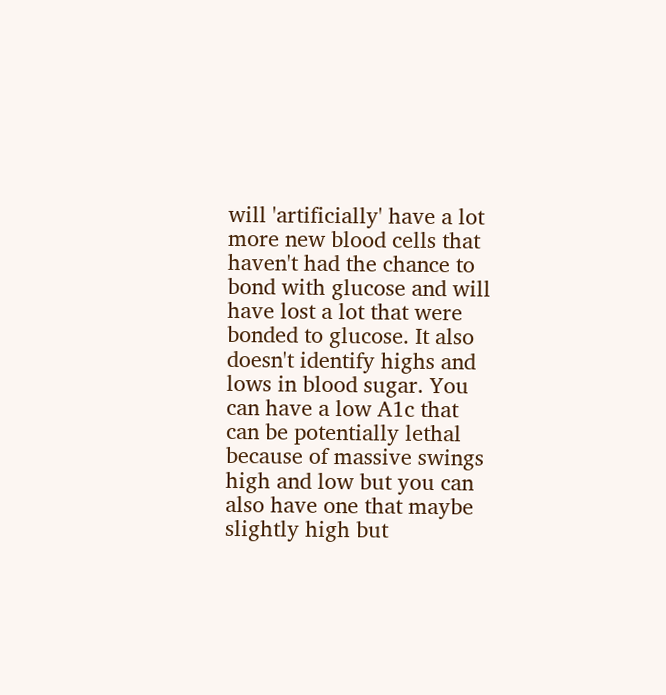will 'artificially' have a lot more new blood cells that haven't had the chance to bond with glucose and will have lost a lot that were bonded to glucose. It also doesn't identify highs and lows in blood sugar. You can have a low A1c that can be potentially lethal because of massive swings high and low but you can also have one that maybe slightly high but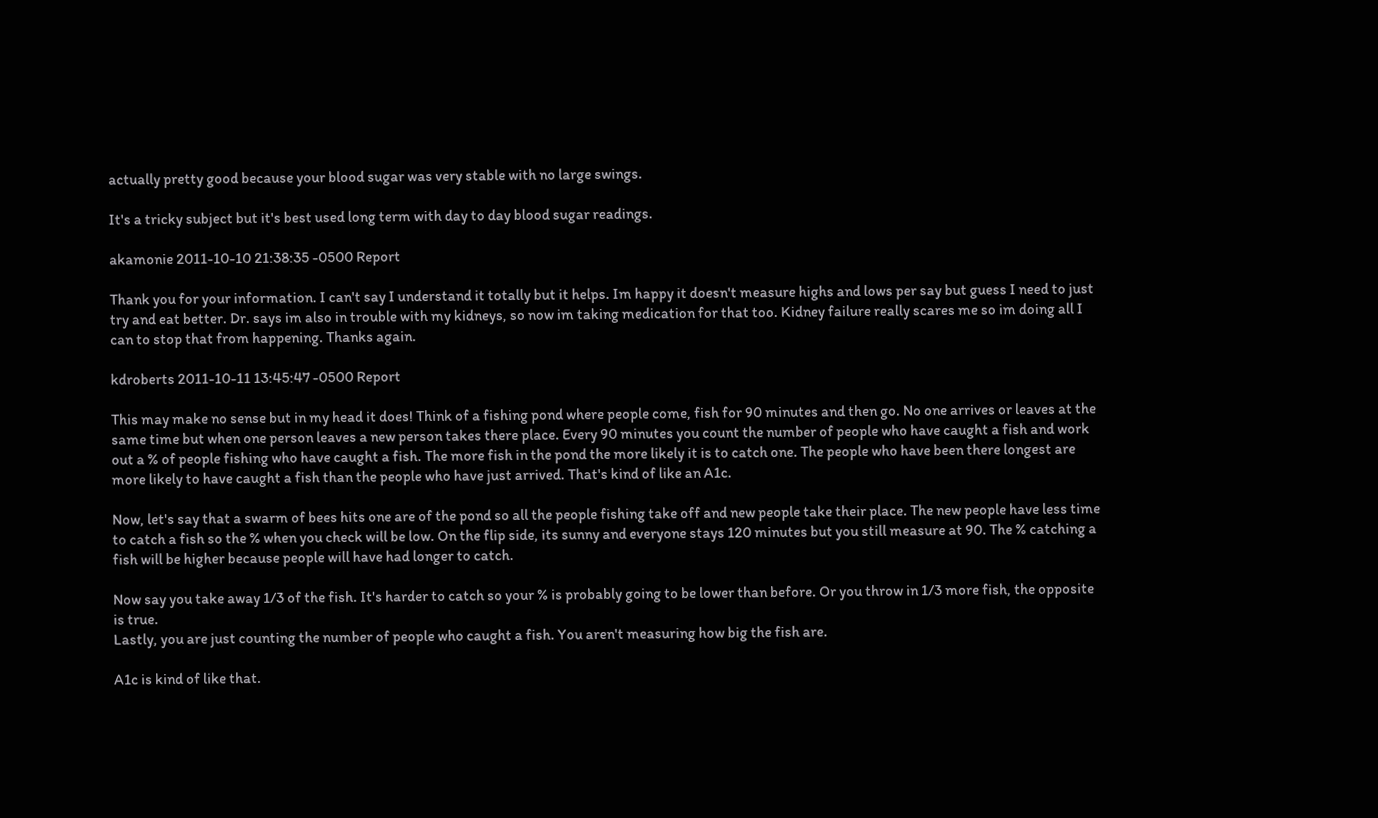actually pretty good because your blood sugar was very stable with no large swings.

It's a tricky subject but it's best used long term with day to day blood sugar readings.

akamonie 2011-10-10 21:38:35 -0500 Report

Thank you for your information. I can't say I understand it totally but it helps. Im happy it doesn't measure highs and lows per say but guess I need to just try and eat better. Dr. says im also in trouble with my kidneys, so now im taking medication for that too. Kidney failure really scares me so im doing all I can to stop that from happening. Thanks again.

kdroberts 2011-10-11 13:45:47 -0500 Report

This may make no sense but in my head it does! Think of a fishing pond where people come, fish for 90 minutes and then go. No one arrives or leaves at the same time but when one person leaves a new person takes there place. Every 90 minutes you count the number of people who have caught a fish and work out a % of people fishing who have caught a fish. The more fish in the pond the more likely it is to catch one. The people who have been there longest are more likely to have caught a fish than the people who have just arrived. That's kind of like an A1c.

Now, let's say that a swarm of bees hits one are of the pond so all the people fishing take off and new people take their place. The new people have less time to catch a fish so the % when you check will be low. On the flip side, its sunny and everyone stays 120 minutes but you still measure at 90. The % catching a fish will be higher because people will have had longer to catch.

Now say you take away 1/3 of the fish. It's harder to catch so your % is probably going to be lower than before. Or you throw in 1/3 more fish, the opposite is true.
Lastly, you are just counting the number of people who caught a fish. You aren't measuring how big the fish are.

A1c is kind of like that.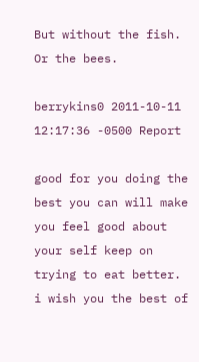But without the fish. Or the bees.

berrykins0 2011-10-11 12:17:36 -0500 Report

good for you doing the best you can will make you feel good about your self keep on trying to eat better. i wish you the best of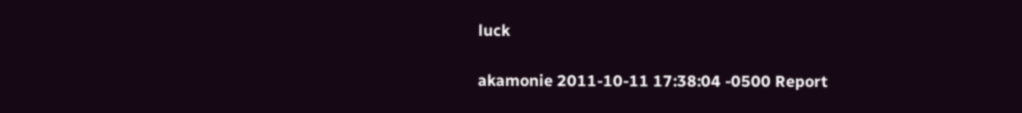luck

akamonie 2011-10-11 17:38:04 -0500 Report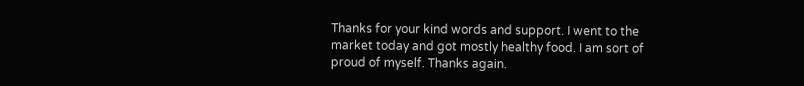Thanks for your kind words and support. I went to the market today and got mostly healthy food. I am sort of proud of myself. Thanks again.